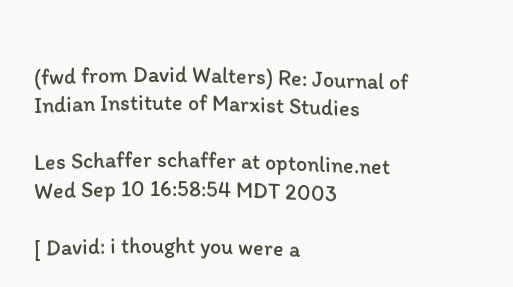(fwd from David Walters) Re: Journal of Indian Institute of Marxist Studies

Les Schaffer schaffer at optonline.net
Wed Sep 10 16:58:54 MDT 2003

[ David: i thought you were a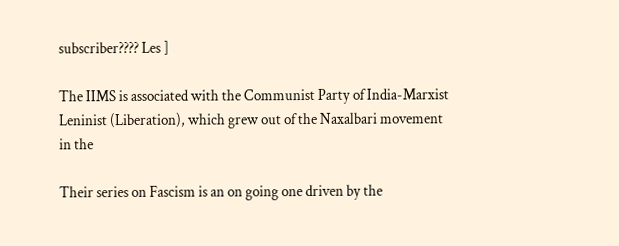subscriber???? Les ]

The IIMS is associated with the Communist Party of India-Marxist
Leninist (Liberation), which grew out of the Naxalbari movement in the

Their series on Fascism is an on going one driven by the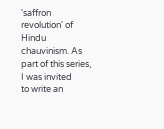'saffron
revolution' of Hindu chauvinism. As part of this series, I was invited
to write an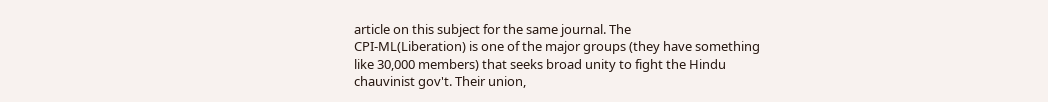article on this subject for the same journal. The
CPI-ML(Liberation) is one of the major groups (they have something
like 30,000 members) that seeks broad unity to fight the Hindu
chauvinist gov't. Their union,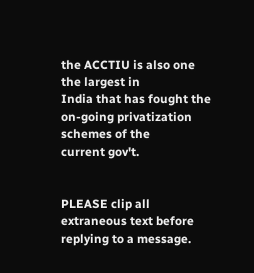the ACCTIU is also one the largest in
India that has fought the on-going privatization schemes of the
current gov't.


PLEASE clip all extraneous text before replying to a message.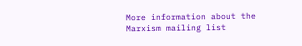More information about the Marxism mailing list